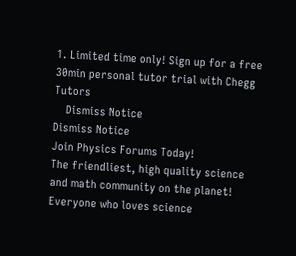1. Limited time only! Sign up for a free 30min personal tutor trial with Chegg Tutors
    Dismiss Notice
Dismiss Notice
Join Physics Forums Today!
The friendliest, high quality science and math community on the planet! Everyone who loves science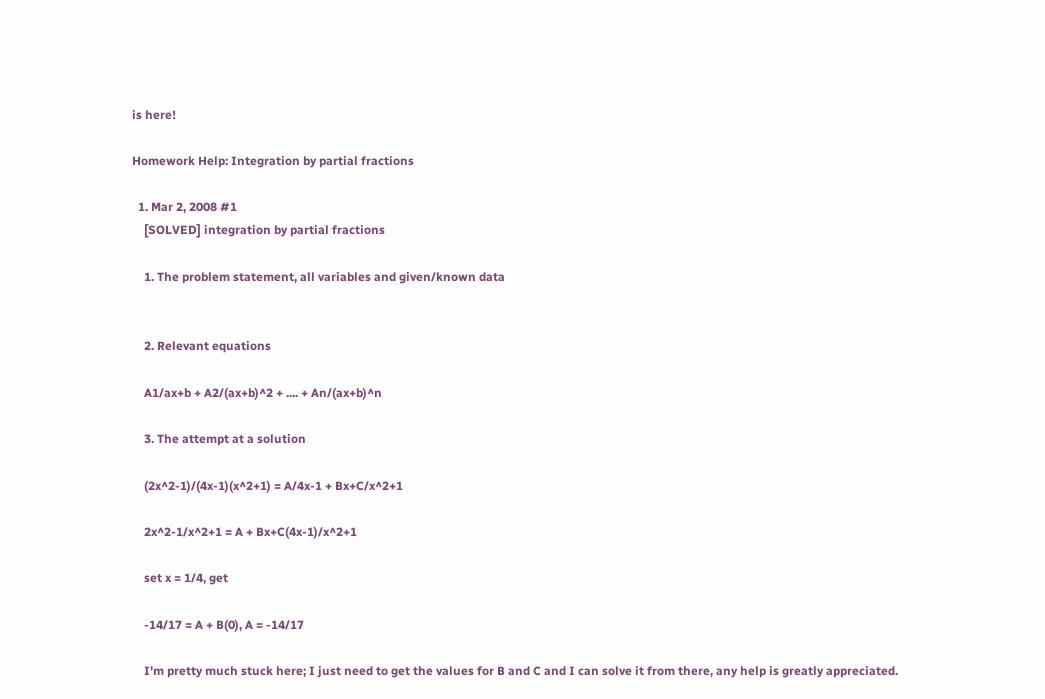is here!

Homework Help: Integration by partial fractions

  1. Mar 2, 2008 #1
    [SOLVED] integration by partial fractions

    1. The problem statement, all variables and given/known data


    2. Relevant equations

    A1/ax+b + A2/(ax+b)^2 + .... + An/(ax+b)^n

    3. The attempt at a solution

    (2x^2-1)/(4x-1)(x^2+1) = A/4x-1 + Bx+C/x^2+1

    2x^2-1/x^2+1 = A + Bx+C(4x-1)/x^2+1

    set x = 1/4, get

    -14/17 = A + B(0), A = -14/17

    I'm pretty much stuck here; I just need to get the values for B and C and I can solve it from there, any help is greatly appreciated.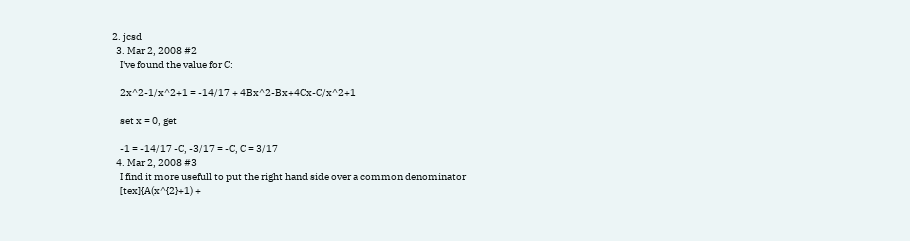2. jcsd
  3. Mar 2, 2008 #2
    I've found the value for C:

    2x^2-1/x^2+1 = -14/17 + 4Bx^2-Bx+4Cx-C/x^2+1

    set x = 0, get

    -1 = -14/17 -C, -3/17 = -C, C = 3/17
  4. Mar 2, 2008 #3
    I find it more usefull to put the right hand side over a common denominator
    [tex]{A(x^{2}+1) +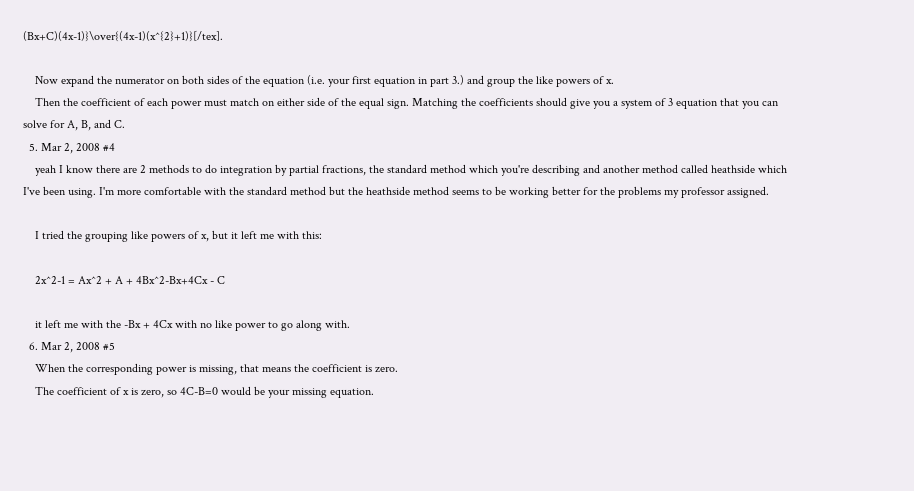(Bx+C)(4x-1)}\over{(4x-1)(x^{2}+1)}[/tex].

    Now expand the numerator on both sides of the equation (i.e. your first equation in part 3.) and group the like powers of x.
    Then the coefficient of each power must match on either side of the equal sign. Matching the coefficients should give you a system of 3 equation that you can solve for A, B, and C.
  5. Mar 2, 2008 #4
    yeah I know there are 2 methods to do integration by partial fractions, the standard method which you're describing and another method called heathside which I've been using. I'm more comfortable with the standard method but the heathside method seems to be working better for the problems my professor assigned.

    I tried the grouping like powers of x, but it left me with this:

    2x^2-1 = Ax^2 + A + 4Bx^2-Bx+4Cx - C

    it left me with the -Bx + 4Cx with no like power to go along with.
  6. Mar 2, 2008 #5
    When the corresponding power is missing, that means the coefficient is zero.
    The coefficient of x is zero, so 4C-B=0 would be your missing equation.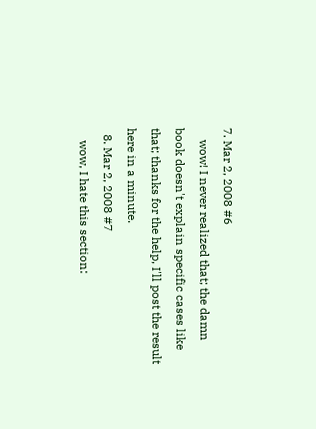7. Mar 2, 2008 #6
    wow! I never realized that; the damn book doesn't explain specific cases like that; thanks for the help, I'll post the result here in a minute.
  8. Mar 2, 2008 #7
    wow, I hate this section: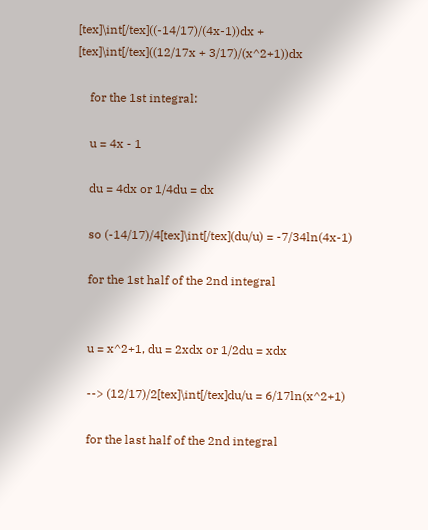[tex]\int[/tex]((-14/17)/(4x-1))dx + [tex]\int[/tex]((12/17x + 3/17)/(x^2+1))dx

    for the 1st integral:

    u = 4x - 1

    du = 4dx or 1/4du = dx

    so (-14/17)/4[tex]\int[/tex](du/u) = -7/34ln(4x-1)

    for the 1st half of the 2nd integral


    u = x^2+1, du = 2xdx or 1/2du = xdx

    --> (12/17)/2[tex]\int[/tex]du/u = 6/17ln(x^2+1)

    for the last half of the 2nd integral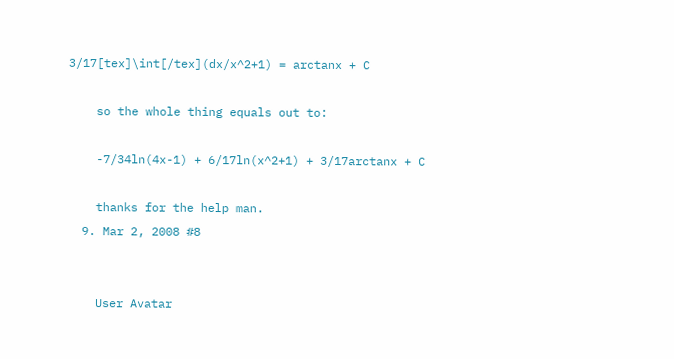3/17[tex]\int[/tex](dx/x^2+1) = arctanx + C

    so the whole thing equals out to:

    -7/34ln(4x-1) + 6/17ln(x^2+1) + 3/17arctanx + C

    thanks for the help man.
  9. Mar 2, 2008 #8


    User Avatar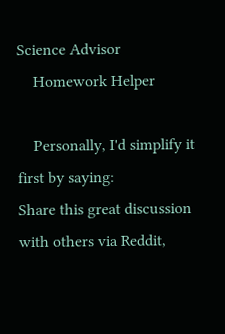Science Advisor
    Homework Helper

    Personally, I'd simplify it first by saying:
Share this great discussion with others via Reddit,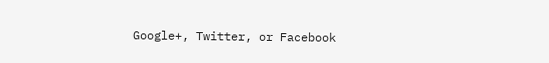Google+, Twitter, or Facebook